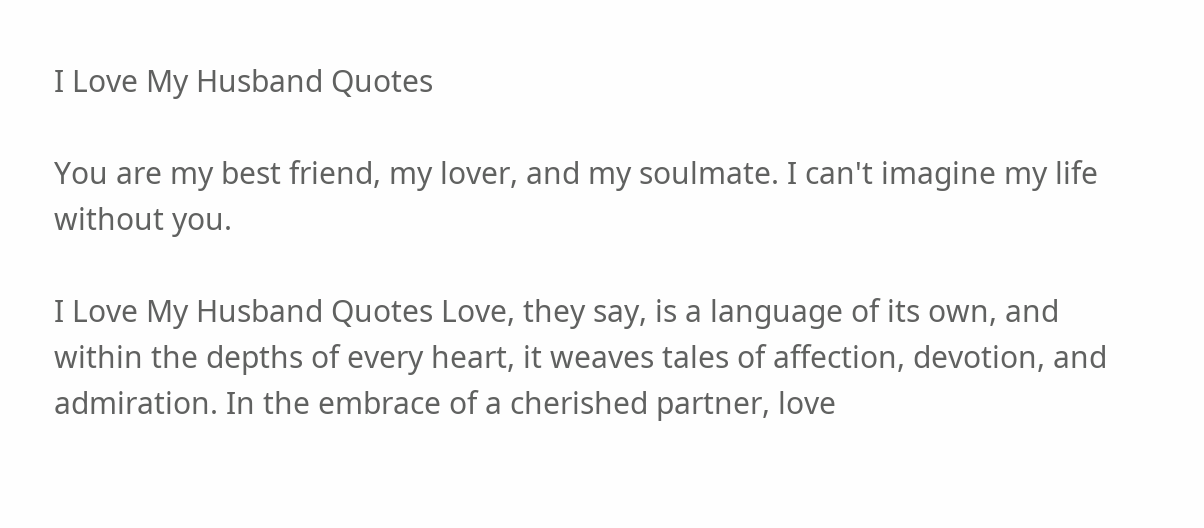I Love My Husband Quotes

You are my best friend, my lover, and my soulmate. I can't imagine my life without you.

I Love My Husband Quotes Love, they say, is a language of its own, and within the depths of every heart, it weaves tales of affection, devotion, and admiration. In the embrace of a cherished partner, love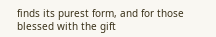finds its purest form, and for those blessed with the gift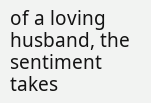of a loving husband, the sentiment takes